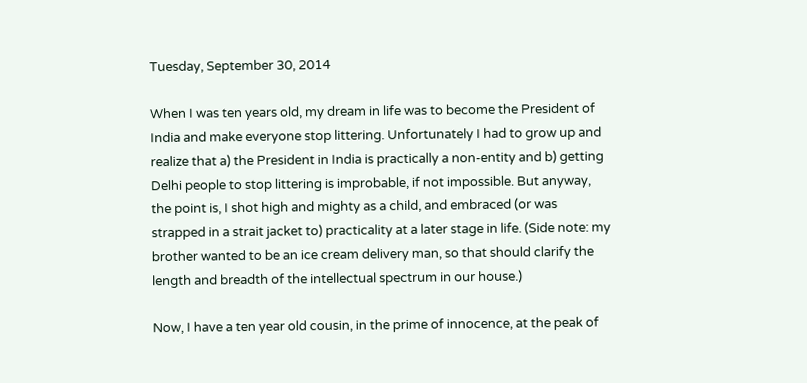Tuesday, September 30, 2014

When I was ten years old, my dream in life was to become the President of India and make everyone stop littering. Unfortunately I had to grow up and realize that a) the President in India is practically a non-entity and b) getting Delhi people to stop littering is improbable, if not impossible. But anyway, the point is, I shot high and mighty as a child, and embraced (or was strapped in a strait jacket to) practicality at a later stage in life. (Side note: my brother wanted to be an ice cream delivery man, so that should clarify the length and breadth of the intellectual spectrum in our house.)

Now, I have a ten year old cousin, in the prime of innocence, at the peak of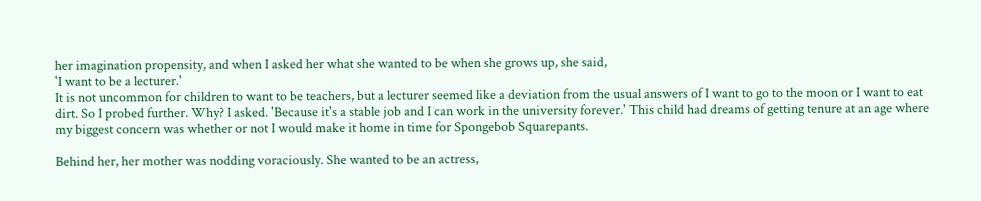her imagination propensity, and when I asked her what she wanted to be when she grows up, she said,
'I want to be a lecturer.'
It is not uncommon for children to want to be teachers, but a lecturer seemed like a deviation from the usual answers of I want to go to the moon or I want to eat dirt. So I probed further. Why? I asked. 'Because it's a stable job and I can work in the university forever.' This child had dreams of getting tenure at an age where my biggest concern was whether or not I would make it home in time for Spongebob Squarepants.

Behind her, her mother was nodding voraciously. She wanted to be an actress,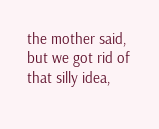the mother said, but we got rid of that silly idea,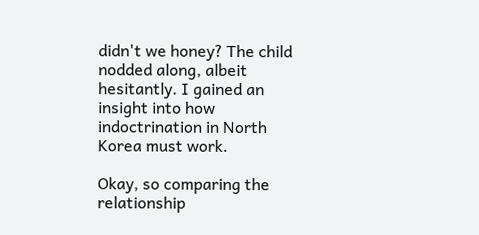didn't we honey? The child nodded along, albeit hesitantly. I gained an insight into how indoctrination in North Korea must work.

Okay, so comparing the relationship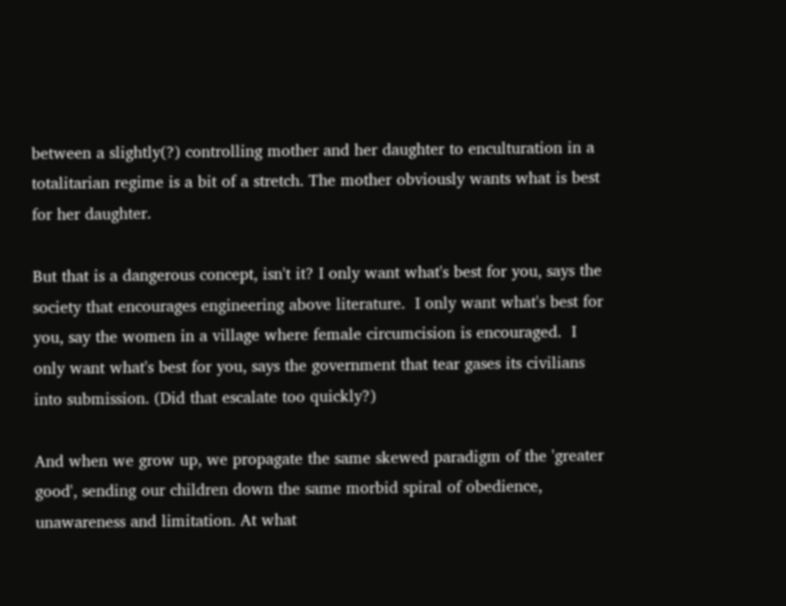between a slightly(?) controlling mother and her daughter to enculturation in a totalitarian regime is a bit of a stretch. The mother obviously wants what is best for her daughter.

But that is a dangerous concept, isn't it? I only want what's best for you, says the society that encourages engineering above literature.  I only want what's best for you, say the women in a village where female circumcision is encouraged.  I only want what's best for you, says the government that tear gases its civilians into submission. (Did that escalate too quickly?)

And when we grow up, we propagate the same skewed paradigm of the 'greater good', sending our children down the same morbid spiral of obedience, unawareness and limitation. At what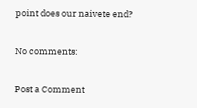point does our naivete end?

No comments:

Post a Comment